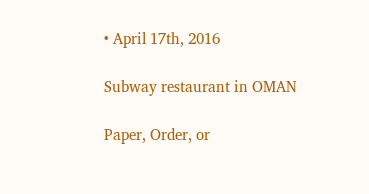• April 17th, 2016

Subway restaurant in OMAN

Paper, Order, or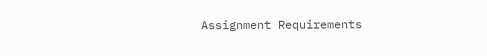Assignment Requirements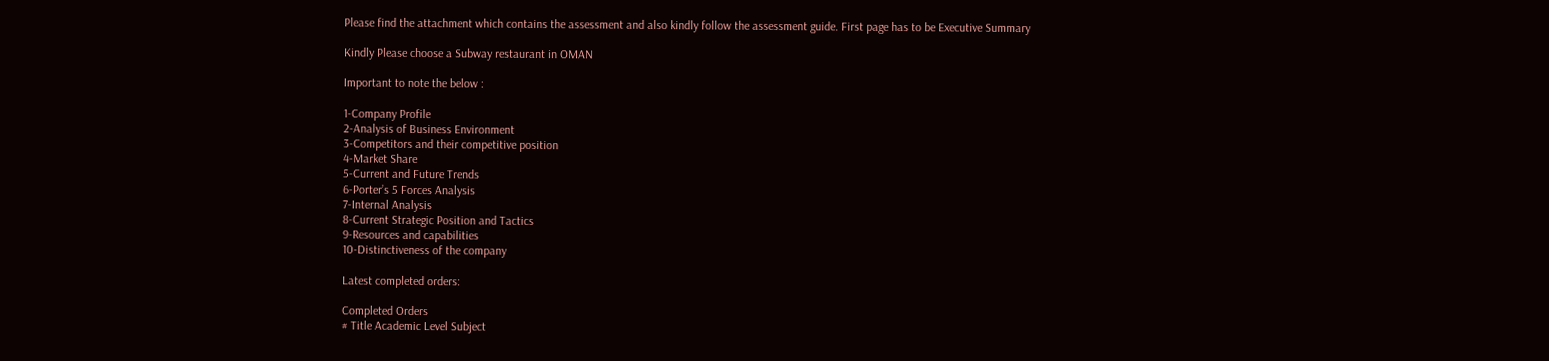Please find the attachment which contains the assessment and also kindly follow the assessment guide. First page has to be Executive Summary

Kindly Please choose a Subway restaurant in OMAN

Important to note the below :

1-Company Profile
2-Analysis of Business Environment
3-Competitors and their competitive position
4-Market Share
5-Current and Future Trends
6-Porter’s 5 Forces Analysis
7-Internal Analysis
8-Current Strategic Position and Tactics
9-Resources and capabilities
10-Distinctiveness of the company

Latest completed orders:

Completed Orders
# Title Academic Level Subject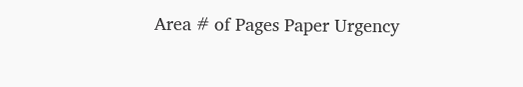Area # of Pages Paper Urgency